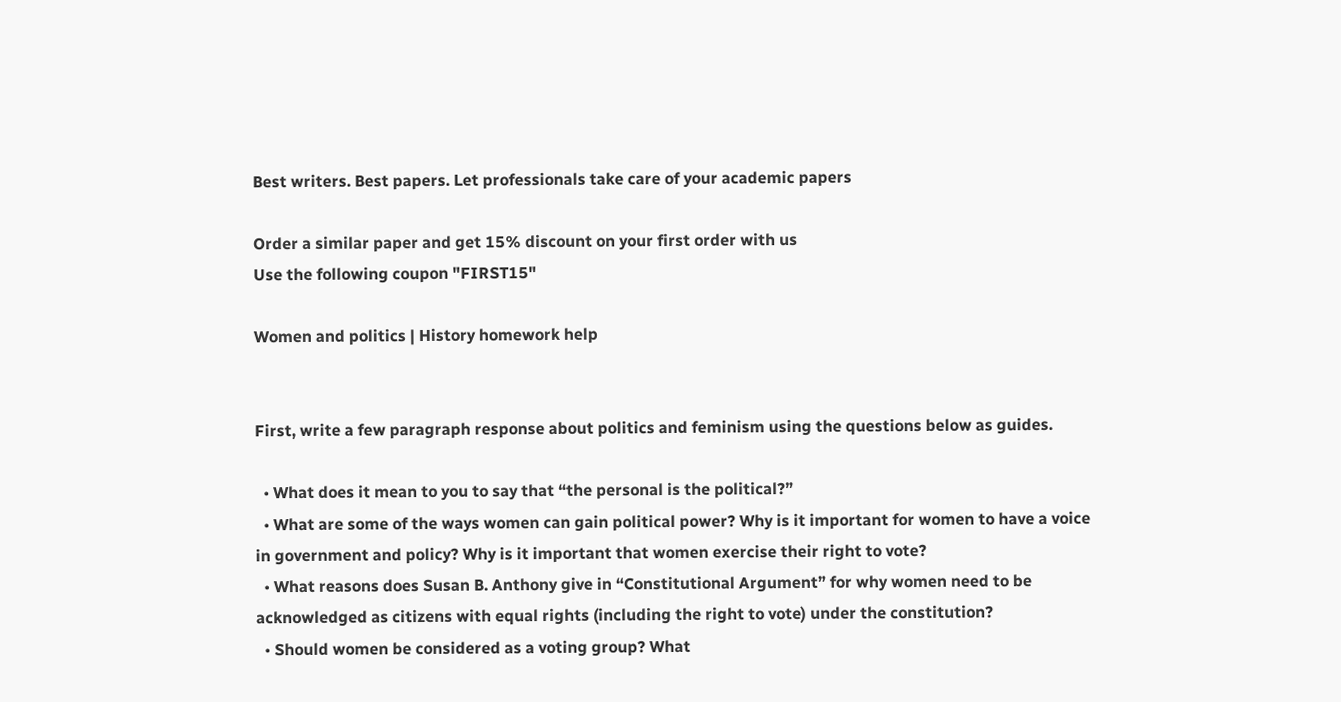Best writers. Best papers. Let professionals take care of your academic papers

Order a similar paper and get 15% discount on your first order with us
Use the following coupon "FIRST15"

Women and politics | History homework help


First, write a few paragraph response about politics and feminism using the questions below as guides.

  • What does it mean to you to say that “the personal is the political?”
  • What are some of the ways women can gain political power? Why is it important for women to have a voice in government and policy? Why is it important that women exercise their right to vote?
  • What reasons does Susan B. Anthony give in “Constitutional Argument” for why women need to be acknowledged as citizens with equal rights (including the right to vote) under the constitution?
  • Should women be considered as a voting group? What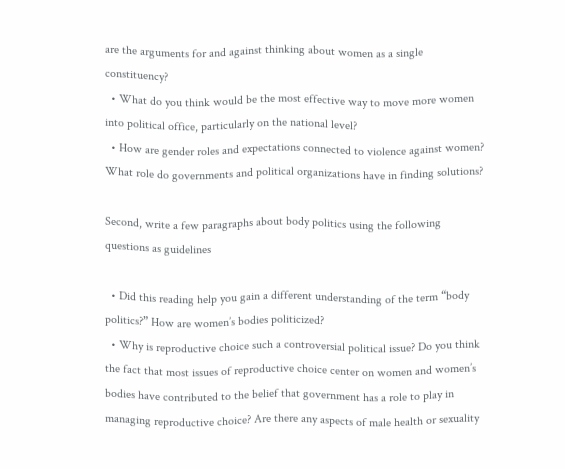are the arguments for and against thinking about women as a single constituency?
  • What do you think would be the most effective way to move more women into political office, particularly on the national level?
  • How are gender roles and expectations connected to violence against women? What role do governments and political organizations have in finding solutions?

Second, write a few paragraphs about body politics using the following questions as guidelines

  • Did this reading help you gain a different understanding of the term “body politics?” How are women’s bodies politicized?
  • Why is reproductive choice such a controversial political issue? Do you think the fact that most issues of reproductive choice center on women and women’s bodies have contributed to the belief that government has a role to play in managing reproductive choice? Are there any aspects of male health or sexuality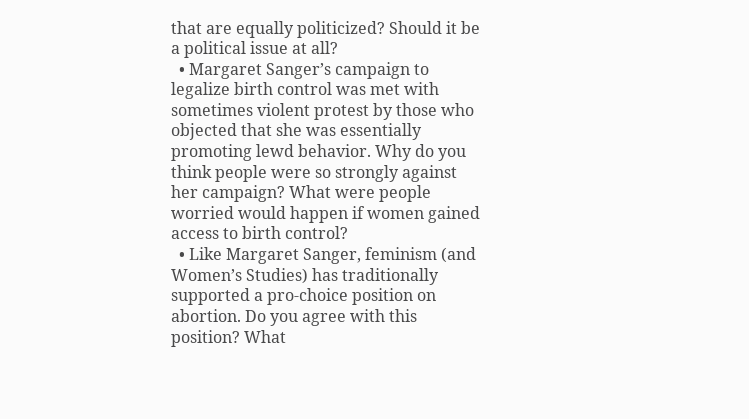that are equally politicized? Should it be a political issue at all?
  • Margaret Sanger’s campaign to legalize birth control was met with sometimes violent protest by those who objected that she was essentially promoting lewd behavior. Why do you think people were so strongly against her campaign? What were people worried would happen if women gained access to birth control?
  • Like Margaret Sanger, feminism (and Women’s Studies) has traditionally supported a pro-choice position on abortion. Do you agree with this position? What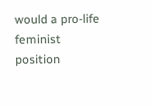would a pro-life feminist position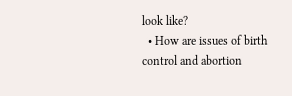look like?
  • How are issues of birth control and abortion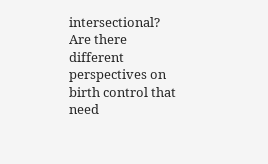intersectional? Are there different perspectives on birth control that need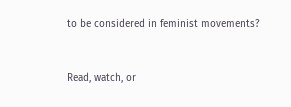to be considered in feminist movements?


Read, watch, or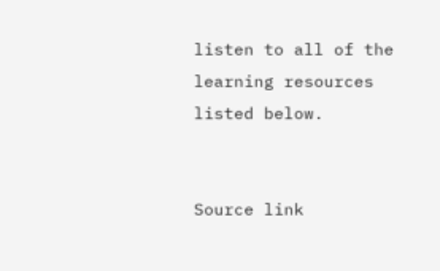listen to all of the learning resources listed below.


Source link